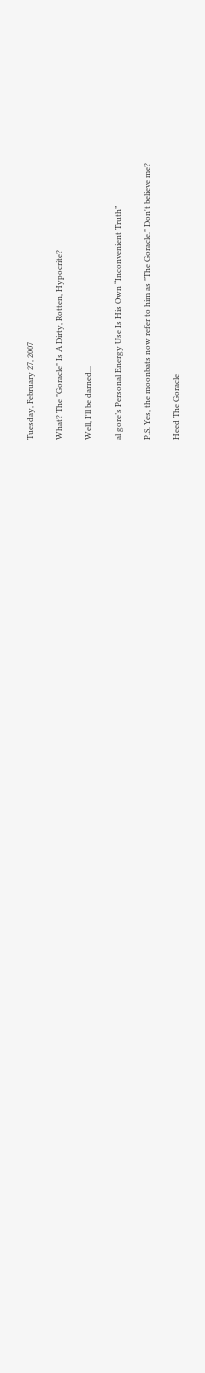Tuesday, February 27, 2007

What? The "Goracle" Is A Dirty, Rotten, Hypocrite?

Well, I'll be darned...

al gore’s Personal Energy Use Is His Own “Inconvenient Truth”

P.S. Yes, the moonbats now refer to him as "The Goracle." Don't believe me?

Heed The Goracle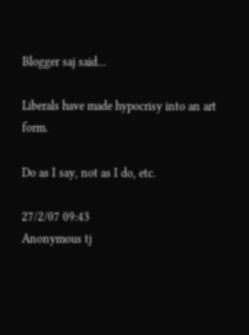Blogger saj said...

Liberals have made hypocrisy into an art form.

Do as I say, not as I do, etc.

27/2/07 09:43
Anonymous tj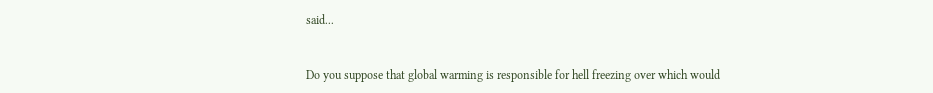said...


Do you suppose that global warming is responsible for hell freezing over which would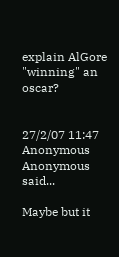explain AlGore "winning" an oscar?


27/2/07 11:47
Anonymous Anonymous said...

Maybe but it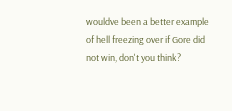wouldve been a better example of hell freezing over if Gore did not win, don't you think?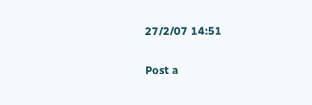27/2/07 14:51

Post a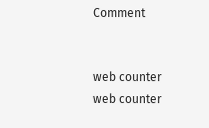Comment


web counter
web counter